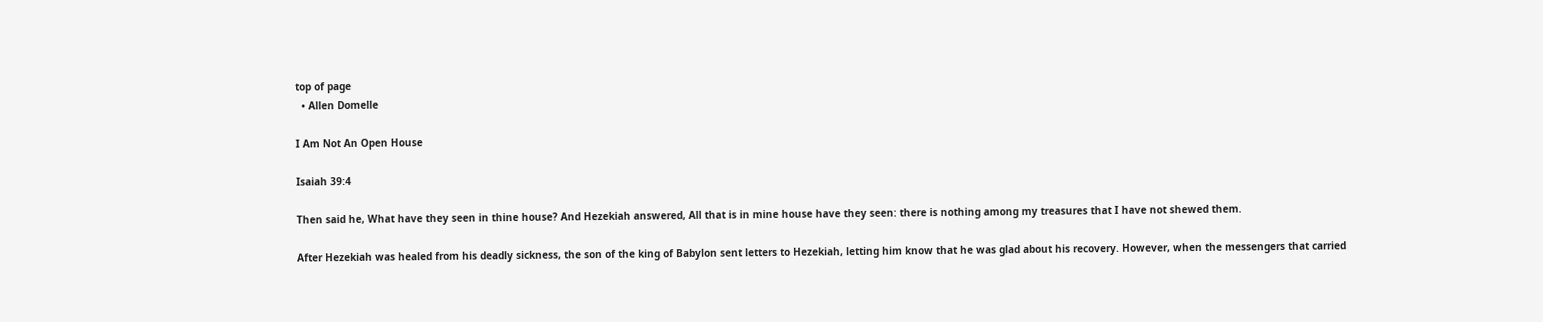top of page
  • Allen Domelle

I Am Not An Open House

Isaiah 39:4

Then said he, What have they seen in thine house? And Hezekiah answered, All that is in mine house have they seen: there is nothing among my treasures that I have not shewed them.

After Hezekiah was healed from his deadly sickness, the son of the king of Babylon sent letters to Hezekiah, letting him know that he was glad about his recovery. However, when the messengers that carried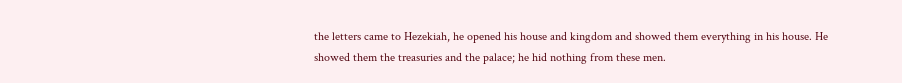the letters came to Hezekiah, he opened his house and kingdom and showed them everything in his house. He showed them the treasuries and the palace; he hid nothing from these men.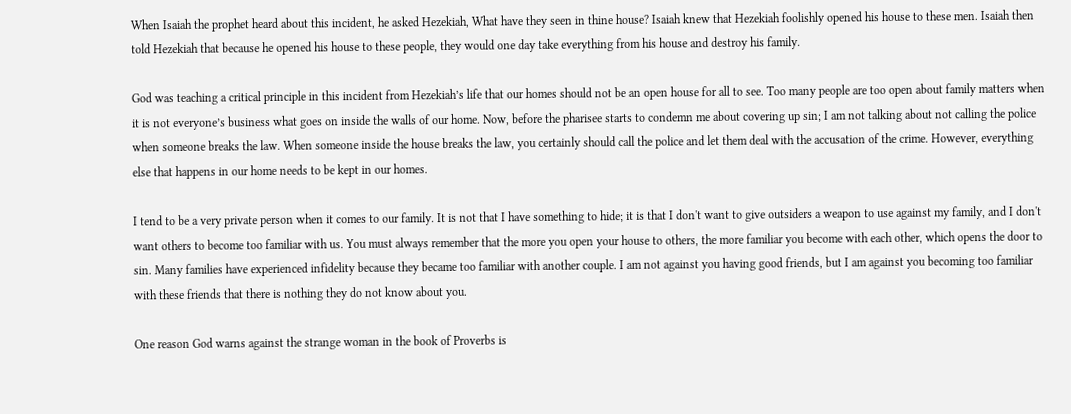When Isaiah the prophet heard about this incident, he asked Hezekiah, What have they seen in thine house? Isaiah knew that Hezekiah foolishly opened his house to these men. Isaiah then told Hezekiah that because he opened his house to these people, they would one day take everything from his house and destroy his family.

God was teaching a critical principle in this incident from Hezekiah’s life that our homes should not be an open house for all to see. Too many people are too open about family matters when it is not everyone’s business what goes on inside the walls of our home. Now, before the pharisee starts to condemn me about covering up sin; I am not talking about not calling the police when someone breaks the law. When someone inside the house breaks the law, you certainly should call the police and let them deal with the accusation of the crime. However, everything else that happens in our home needs to be kept in our homes.

I tend to be a very private person when it comes to our family. It is not that I have something to hide; it is that I don't want to give outsiders a weapon to use against my family, and I don't want others to become too familiar with us. You must always remember that the more you open your house to others, the more familiar you become with each other, which opens the door to sin. Many families have experienced infidelity because they became too familiar with another couple. I am not against you having good friends, but I am against you becoming too familiar with these friends that there is nothing they do not know about you.

One reason God warns against the strange woman in the book of Proverbs is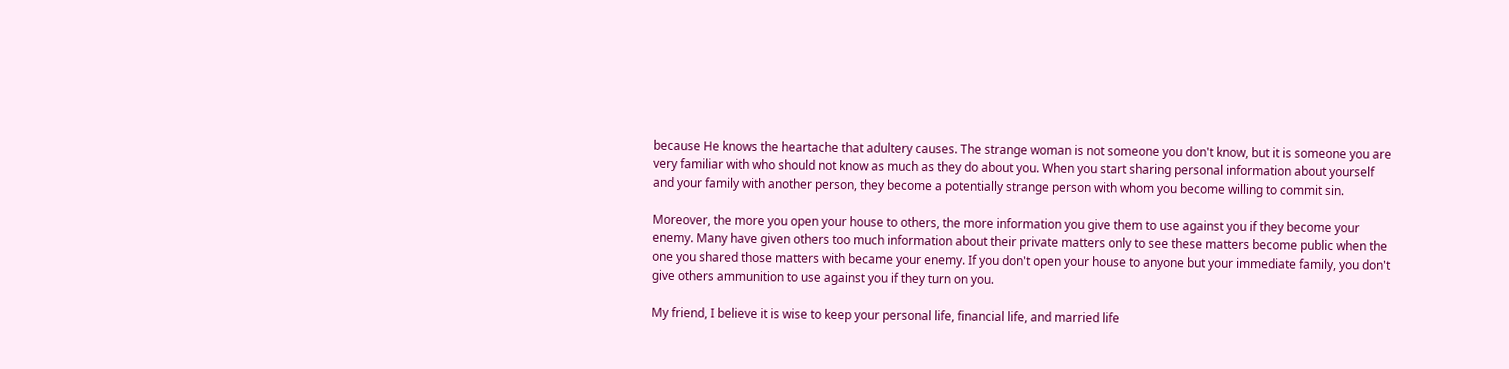because He knows the heartache that adultery causes. The strange woman is not someone you don't know, but it is someone you are very familiar with who should not know as much as they do about you. When you start sharing personal information about yourself and your family with another person, they become a potentially strange person with whom you become willing to commit sin.

Moreover, the more you open your house to others, the more information you give them to use against you if they become your enemy. Many have given others too much information about their private matters only to see these matters become public when the one you shared those matters with became your enemy. If you don't open your house to anyone but your immediate family, you don't give others ammunition to use against you if they turn on you.

My friend, I believe it is wise to keep your personal life, financial life, and married life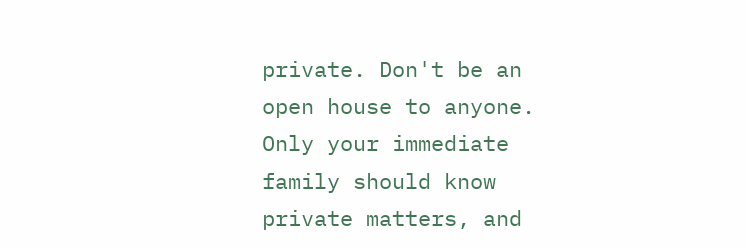private. Don't be an open house to anyone. Only your immediate family should know private matters, and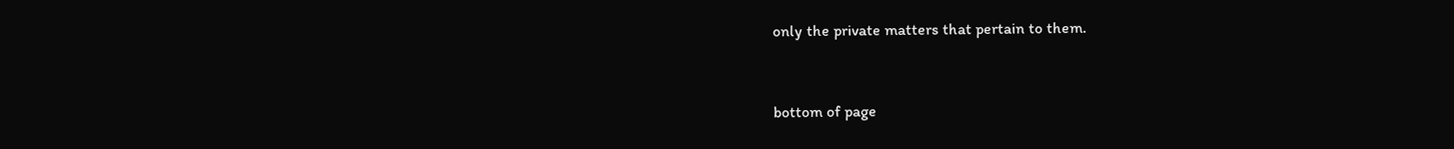only the private matters that pertain to them.


bottom of page